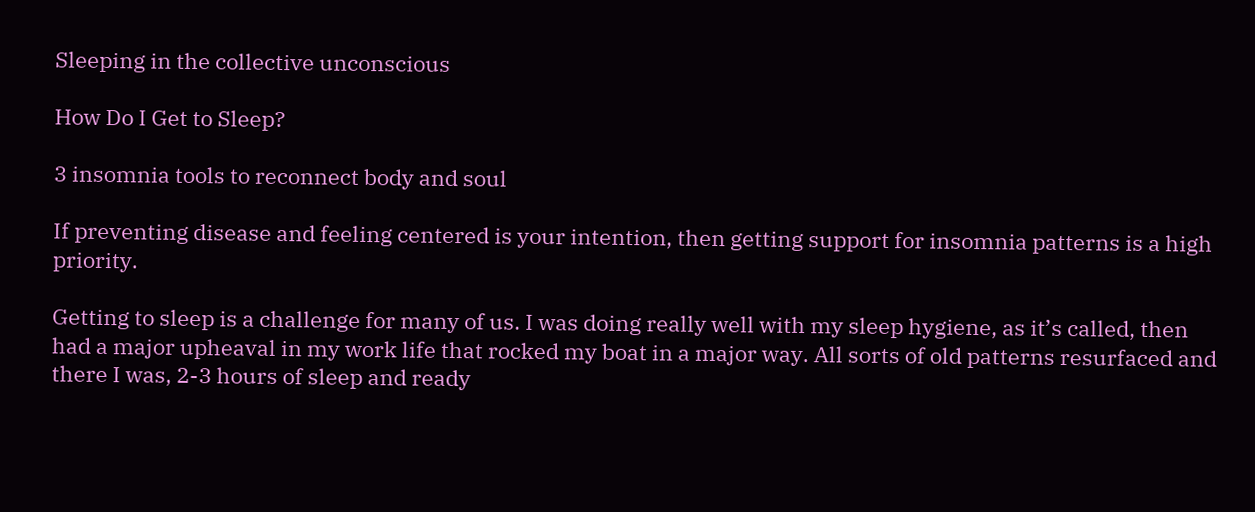Sleeping in the collective unconscious

How Do I Get to Sleep?

3 insomnia tools to reconnect body and soul

If preventing disease and feeling centered is your intention, then getting support for insomnia patterns is a high priority.

Getting to sleep is a challenge for many of us. I was doing really well with my sleep hygiene, as it’s called, then had a major upheaval in my work life that rocked my boat in a major way. All sorts of old patterns resurfaced and there I was, 2-3 hours of sleep and ready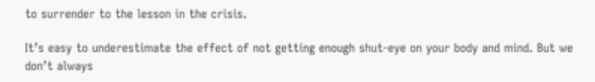to surrender to the lesson in the crisis.

It’s easy to underestimate the effect of not getting enough shut-eye on your body and mind. But we don’t always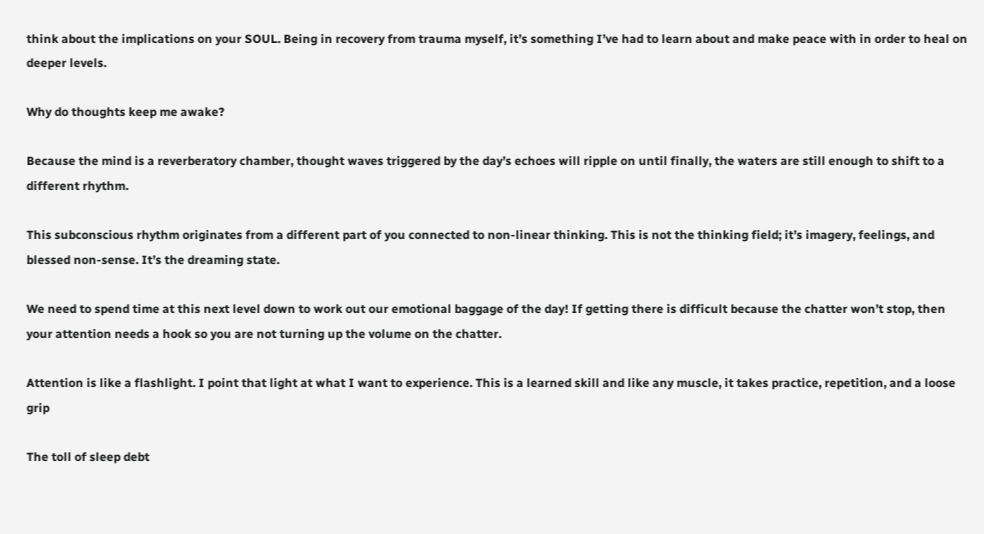think about the implications on your SOUL. Being in recovery from trauma myself, it’s something I’ve had to learn about and make peace with in order to heal on deeper levels.

Why do thoughts keep me awake?

Because the mind is a reverberatory chamber, thought waves triggered by the day’s echoes will ripple on until finally, the waters are still enough to shift to a different rhythm.

This subconscious rhythm originates from a different part of you connected to non-linear thinking. This is not the thinking field; it’s imagery, feelings, and blessed non-sense. It’s the dreaming state.

We need to spend time at this next level down to work out our emotional baggage of the day! If getting there is difficult because the chatter won’t stop, then your attention needs a hook so you are not turning up the volume on the chatter.

Attention is like a flashlight. I point that light at what I want to experience. This is a learned skill and like any muscle, it takes practice, repetition, and a loose grip

The toll of sleep debt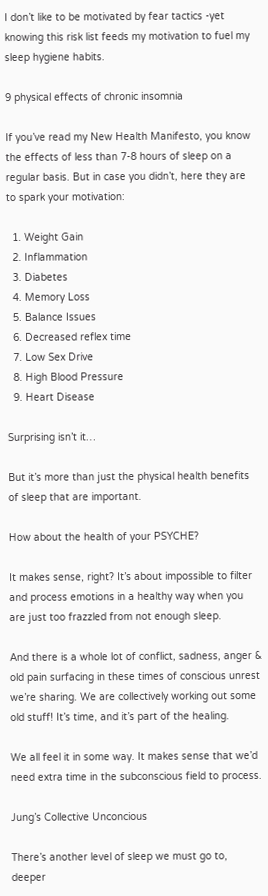I don’t like to be motivated by fear tactics -yet knowing this risk list feeds my motivation to fuel my sleep hygiene habits.

9 physical effects of chronic insomnia

If you’ve read my New Health Manifesto, you know the effects of less than 7-8 hours of sleep on a regular basis. But in case you didn’t, here they are to spark your motivation:

  1. Weight Gain
  2. Inflammation
  3. Diabetes
  4. Memory Loss
  5. Balance Issues
  6. Decreased reflex time
  7. Low Sex Drive
  8. High Blood Pressure
  9. Heart Disease

Surprising isn’t it…

But it’s more than just the physical health benefits of sleep that are important.

How about the health of your PSYCHE?

It makes sense, right? It’s about impossible to filter and process emotions in a healthy way when you are just too frazzled from not enough sleep.

And there is a whole lot of conflict, sadness, anger & old pain surfacing in these times of conscious unrest we’re sharing. We are collectively working out some old stuff! It’s time, and it’s part of the healing.

We all feel it in some way. It makes sense that we’d need extra time in the subconscious field to process.

Jung’s Collective Unconcious

There’s another level of sleep we must go to, deeper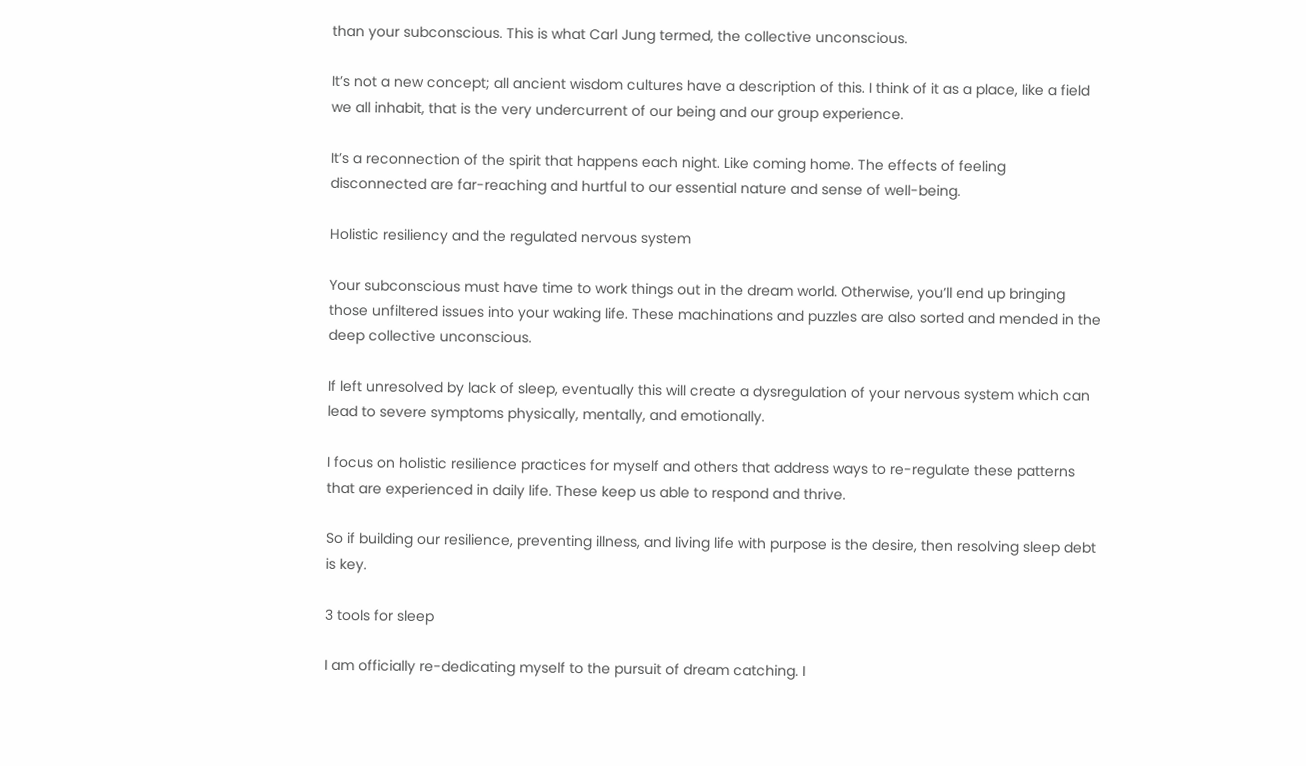than your subconscious. This is what Carl Jung termed, the collective unconscious.

It’s not a new concept; all ancient wisdom cultures have a description of this. I think of it as a place, like a field we all inhabit, that is the very undercurrent of our being and our group experience.

It’s a reconnection of the spirit that happens each night. Like coming home. The effects of feeling disconnected are far-reaching and hurtful to our essential nature and sense of well-being.

Holistic resiliency and the regulated nervous system

Your subconscious must have time to work things out in the dream world. Otherwise, you’ll end up bringing those unfiltered issues into your waking life. These machinations and puzzles are also sorted and mended in the deep collective unconscious.

If left unresolved by lack of sleep, eventually this will create a dysregulation of your nervous system which can lead to severe symptoms physically, mentally, and emotionally.

I focus on holistic resilience practices for myself and others that address ways to re-regulate these patterns that are experienced in daily life. These keep us able to respond and thrive.

So if building our resilience, preventing illness, and living life with purpose is the desire, then resolving sleep debt is key.

3 tools for sleep

I am officially re-dedicating myself to the pursuit of dream catching. I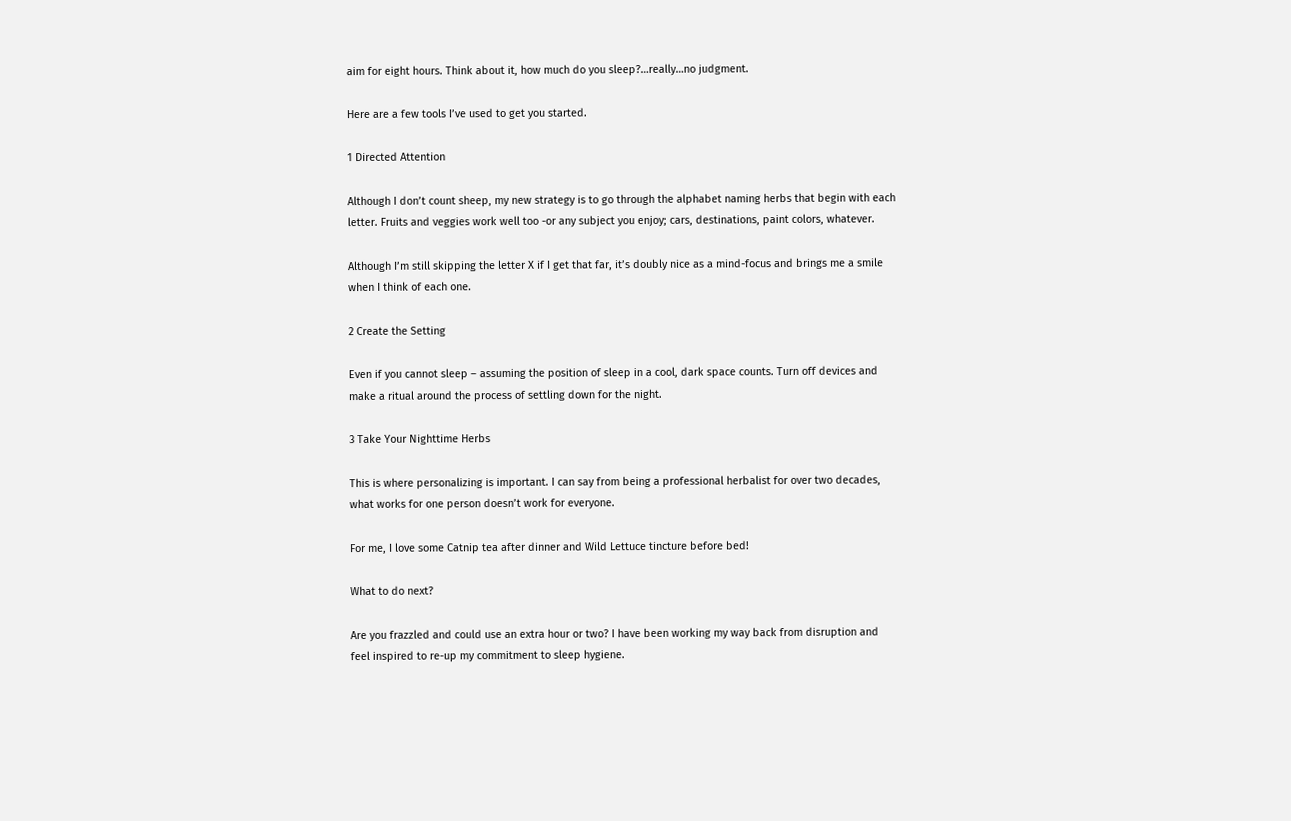aim for eight hours. Think about it, how much do you sleep?…really…no judgment.

Here are a few tools I’ve used to get you started.

1 Directed Attention

Although I don’t count sheep, my new strategy is to go through the alphabet naming herbs that begin with each letter. Fruits and veggies work well too -or any subject you enjoy; cars, destinations, paint colors, whatever.

Although I’m still skipping the letter X if I get that far, it’s doubly nice as a mind-focus and brings me a smile when I think of each one.

2 Create the Setting

Even if you cannot sleep – assuming the position of sleep in a cool, dark space counts. Turn off devices and make a ritual around the process of settling down for the night.

3 Take Your Nighttime Herbs

This is where personalizing is important. I can say from being a professional herbalist for over two decades, what works for one person doesn’t work for everyone.

For me, I love some Catnip tea after dinner and Wild Lettuce tincture before bed!

What to do next?

Are you frazzled and could use an extra hour or two? I have been working my way back from disruption and feel inspired to re-up my commitment to sleep hygiene.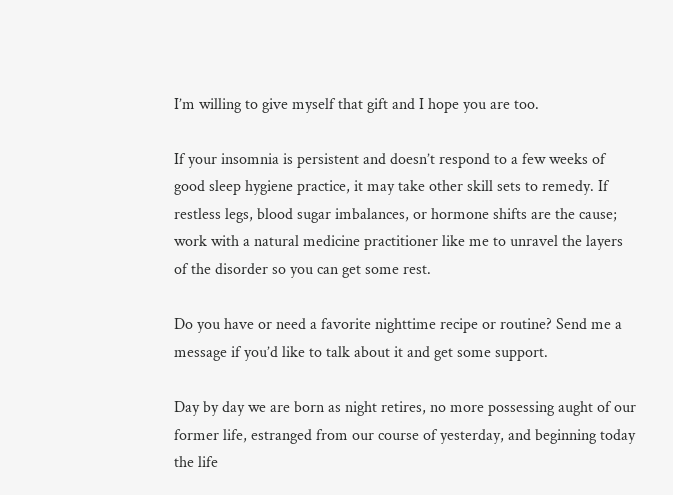I’m willing to give myself that gift and I hope you are too.

If your insomnia is persistent and doesn’t respond to a few weeks of good sleep hygiene practice, it may take other skill sets to remedy. If restless legs, blood sugar imbalances, or hormone shifts are the cause; work with a natural medicine practitioner like me to unravel the layers of the disorder so you can get some rest.

Do you have or need a favorite nighttime recipe or routine? Send me a message if you’d like to talk about it and get some support.

Day by day we are born as night retires, no more possessing aught of our former life, estranged from our course of yesterday, and beginning today the life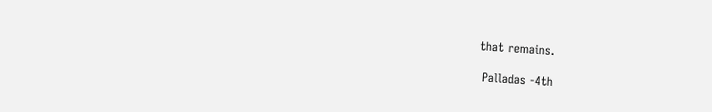that remains.

 Palladas -4th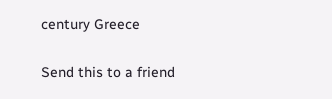century Greece

Send this to a friend